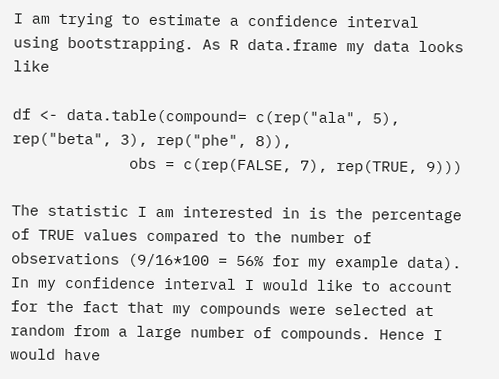I am trying to estimate a confidence interval using bootstrapping. As R data.frame my data looks like

df <- data.table(compound= c(rep("ala", 5), rep("beta", 3), rep("phe", 8)),
             obs = c(rep(FALSE, 7), rep(TRUE, 9)))

The statistic I am interested in is the percentage of TRUE values compared to the number of observations (9/16*100 = 56% for my example data). In my confidence interval I would like to account for the fact that my compounds were selected at random from a large number of compounds. Hence I would have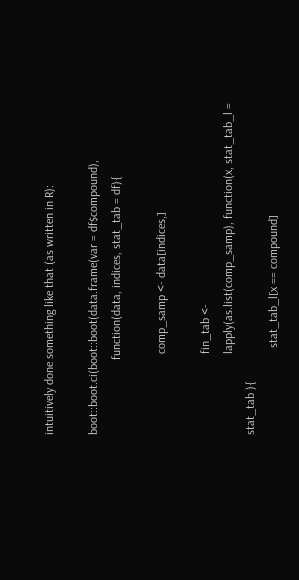intuitively done something like that (as written in R):

boot::boot.ci(boot::boot(data.frame(var = df$compound),
                         function(data, indices, stat_tab = df){

                           comp_samp <- data[indices,]

                           fin_tab <-
                           lapply(as.list(comp_samp), function(x, stat_tab_l = stat_tab ){
                             stat_tab_l[x == compound]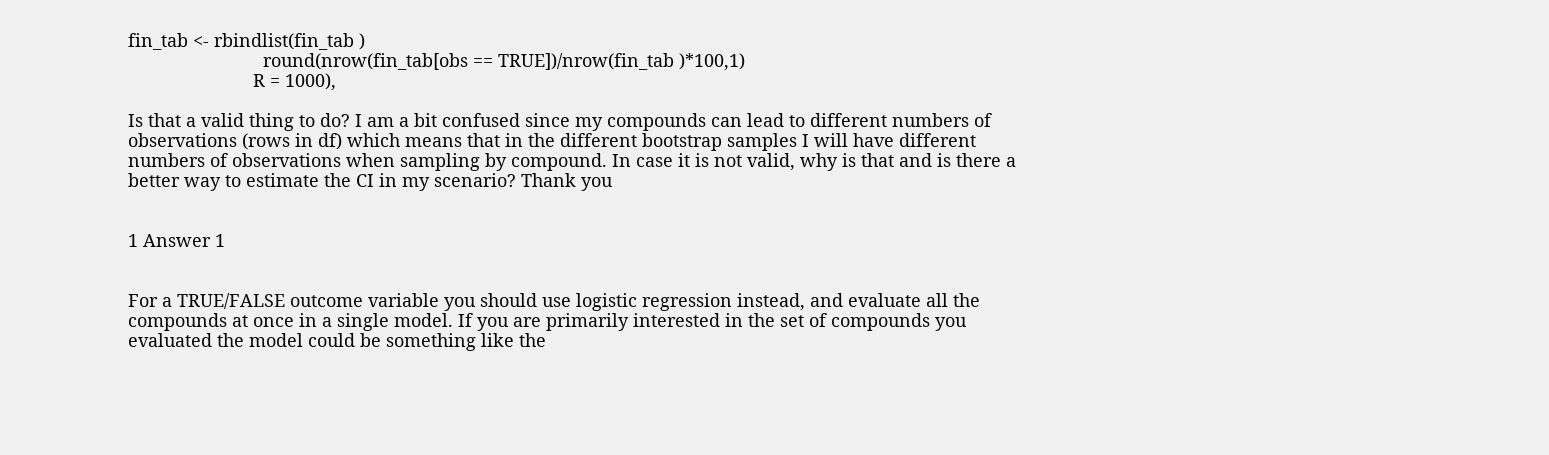fin_tab <- rbindlist(fin_tab )
                           round(nrow(fin_tab[obs == TRUE])/nrow(fin_tab )*100,1)
                         R = 1000),

Is that a valid thing to do? I am a bit confused since my compounds can lead to different numbers of observations (rows in df) which means that in the different bootstrap samples I will have different numbers of observations when sampling by compound. In case it is not valid, why is that and is there a better way to estimate the CI in my scenario? Thank you


1 Answer 1


For a TRUE/FALSE outcome variable you should use logistic regression instead, and evaluate all the compounds at once in a single model. If you are primarily interested in the set of compounds you evaluated the model could be something like the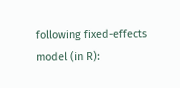following fixed-effects model (in R):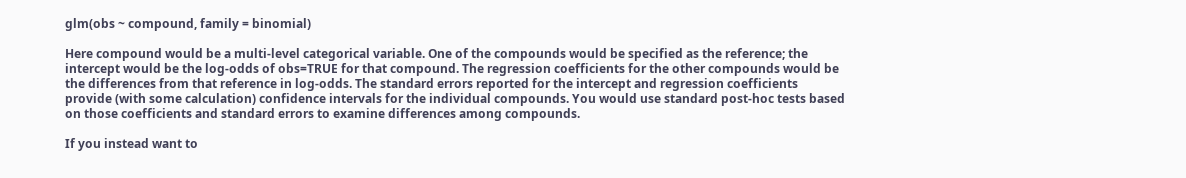glm(obs ~ compound, family = binomial)

Here compound would be a multi-level categorical variable. One of the compounds would be specified as the reference; the intercept would be the log-odds of obs=TRUE for that compound. The regression coefficients for the other compounds would be the differences from that reference in log-odds. The standard errors reported for the intercept and regression coefficients provide (with some calculation) confidence intervals for the individual compounds. You would use standard post-hoc tests based on those coefficients and standard errors to examine differences among compounds.

If you instead want to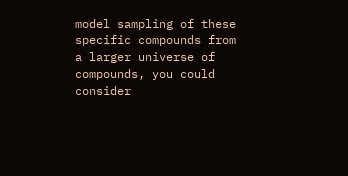model sampling of these specific compounds from a larger universe of compounds, you could consider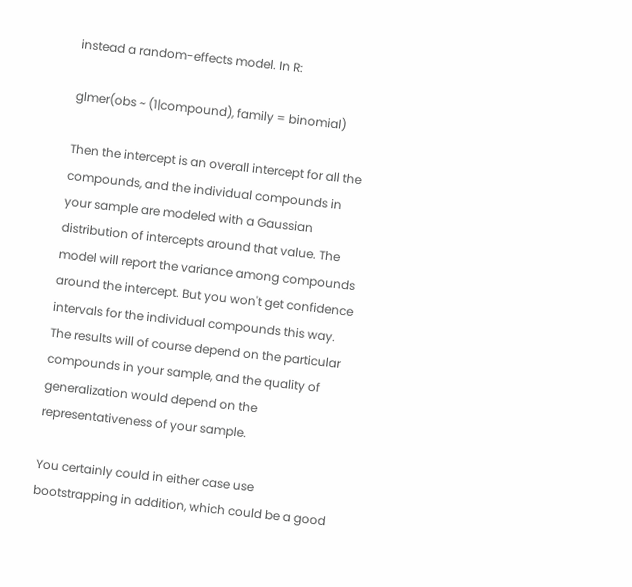instead a random-effects model. In R:

glmer(obs ~ (1|compound), family = binomial)

Then the intercept is an overall intercept for all the compounds, and the individual compounds in your sample are modeled with a Gaussian distribution of intercepts around that value. The model will report the variance among compounds around the intercept. But you won't get confidence intervals for the individual compounds this way. The results will of course depend on the particular compounds in your sample, and the quality of generalization would depend on the representativeness of your sample.

You certainly could in either case use bootstrapping in addition, which could be a good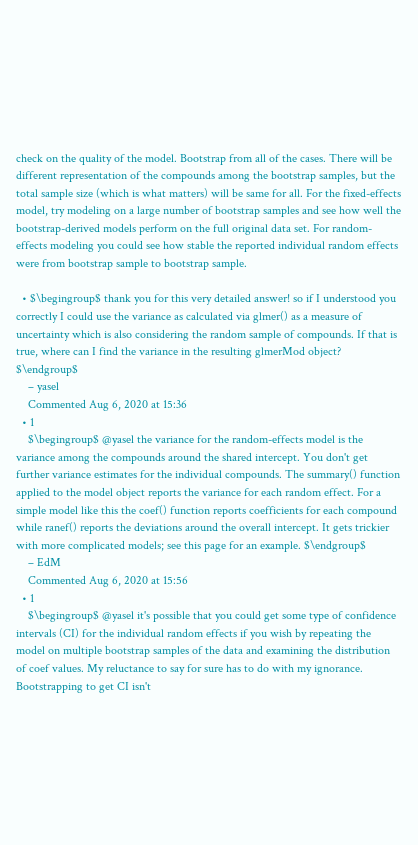check on the quality of the model. Bootstrap from all of the cases. There will be different representation of the compounds among the bootstrap samples, but the total sample size (which is what matters) will be same for all. For the fixed-effects model, try modeling on a large number of bootstrap samples and see how well the bootstrap-derived models perform on the full original data set. For random-effects modeling you could see how stable the reported individual random effects were from bootstrap sample to bootstrap sample.

  • $\begingroup$ thank you for this very detailed answer! so if I understood you correctly I could use the variance as calculated via glmer() as a measure of uncertainty which is also considering the random sample of compounds. If that is true, where can I find the variance in the resulting glmerMod object? $\endgroup$
    – yasel
    Commented Aug 6, 2020 at 15:36
  • 1
    $\begingroup$ @yasel the variance for the random-effects model is the variance among the compounds around the shared intercept. You don't get further variance estimates for the individual compounds. The summary() function applied to the model object reports the variance for each random effect. For a simple model like this the coef() function reports coefficients for each compound while ranef() reports the deviations around the overall intercept. It gets trickier with more complicated models; see this page for an example. $\endgroup$
    – EdM
    Commented Aug 6, 2020 at 15:56
  • 1
    $\begingroup$ @yasel it's possible that you could get some type of confidence intervals (CI) for the individual random effects if you wish by repeating the model on multiple bootstrap samples of the data and examining the distribution of coef values. My reluctance to say for sure has to do with my ignorance. Bootstrapping to get CI isn't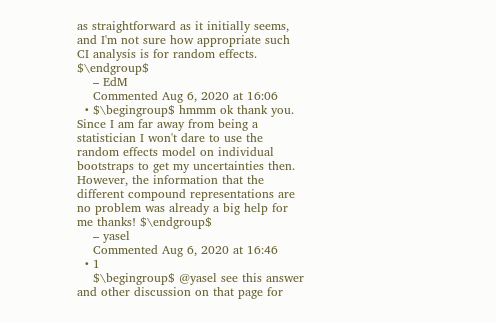as straightforward as it initially seems, and I'm not sure how appropriate such CI analysis is for random effects. $\endgroup$
    – EdM
    Commented Aug 6, 2020 at 16:06
  • $\begingroup$ hmmm ok thank you. Since I am far away from being a statistician I won't dare to use the random effects model on individual bootstraps to get my uncertainties then. However, the information that the different compound representations are no problem was already a big help for me thanks! $\endgroup$
    – yasel
    Commented Aug 6, 2020 at 16:46
  • 1
    $\begingroup$ @yasel see this answer and other discussion on that page for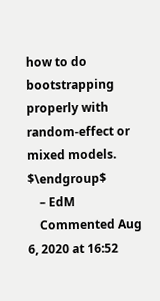how to do bootstrapping properly with random-effect or mixed models. $\endgroup$
    – EdM
    Commented Aug 6, 2020 at 16:52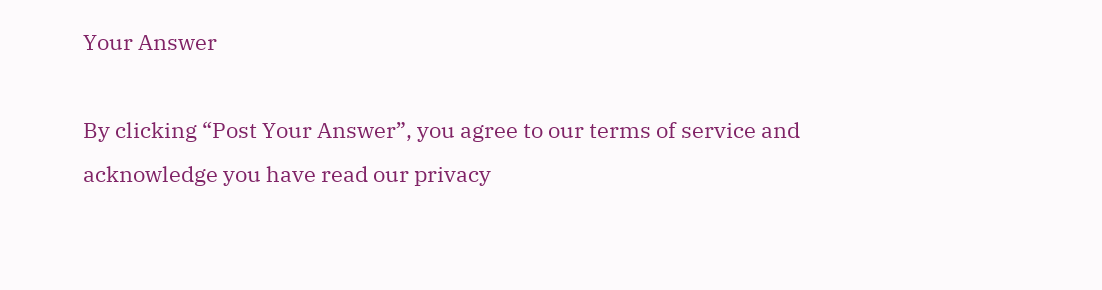Your Answer

By clicking “Post Your Answer”, you agree to our terms of service and acknowledge you have read our privacy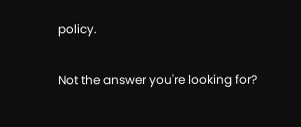policy.

Not the answer you're looking for?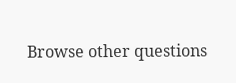Browse other questions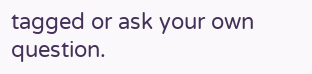tagged or ask your own question.